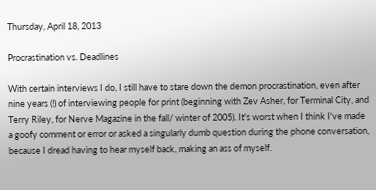Thursday, April 18, 2013

Procrastination vs. Deadlines

With certain interviews I do, I still have to stare down the demon procrastination, even after nine years (!) of interviewing people for print (beginning with Zev Asher, for Terminal City, and Terry Riley, for Nerve Magazine in the fall/ winter of 2005). It's worst when I think I've made a goofy comment or error or asked a singularly dumb question during the phone conversation, because I dread having to hear myself back, making an ass of myself.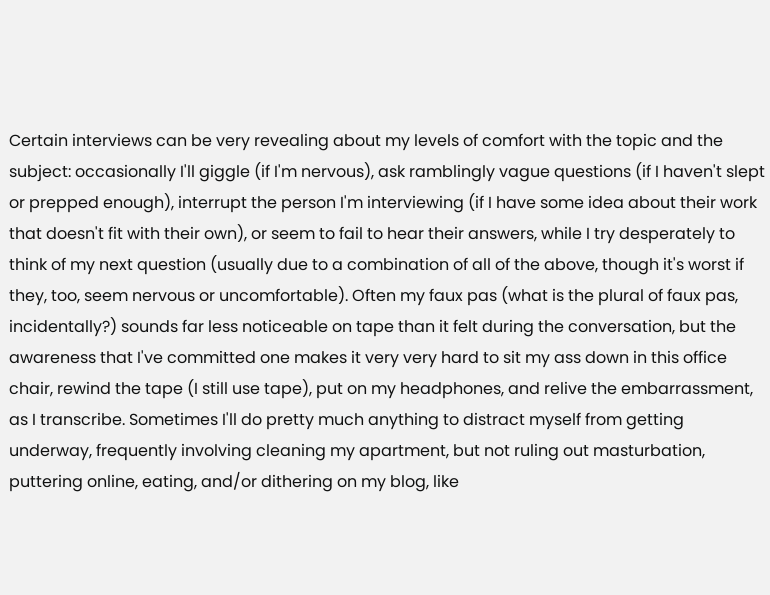Certain interviews can be very revealing about my levels of comfort with the topic and the subject: occasionally I'll giggle (if I'm nervous), ask ramblingly vague questions (if I haven't slept or prepped enough), interrupt the person I'm interviewing (if I have some idea about their work that doesn't fit with their own), or seem to fail to hear their answers, while I try desperately to think of my next question (usually due to a combination of all of the above, though it's worst if they, too, seem nervous or uncomfortable). Often my faux pas (what is the plural of faux pas, incidentally?) sounds far less noticeable on tape than it felt during the conversation, but the awareness that I've committed one makes it very very hard to sit my ass down in this office chair, rewind the tape (I still use tape), put on my headphones, and relive the embarrassment, as I transcribe. Sometimes I'll do pretty much anything to distract myself from getting underway, frequently involving cleaning my apartment, but not ruling out masturbation, puttering online, eating, and/or dithering on my blog, like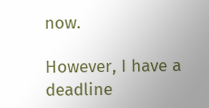now.

However, I have a deadline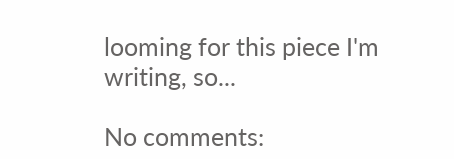looming for this piece I'm writing, so...

No comments: